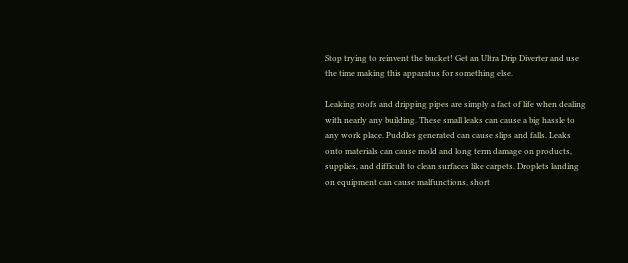Stop trying to reinvent the bucket! Get an Ultra Drip Diverter and use the time making this apparatus for something else.

Leaking roofs and dripping pipes are simply a fact of life when dealing with nearly any building. These small leaks can cause a big hassle to any work place. Puddles generated can cause slips and falls. Leaks onto materials can cause mold and long term damage on products, supplies, and difficult to clean surfaces like carpets. Droplets landing on equipment can cause malfunctions, short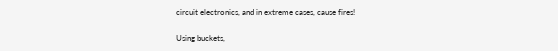circuit electronics, and in extreme cases, cause fires!

Using buckets,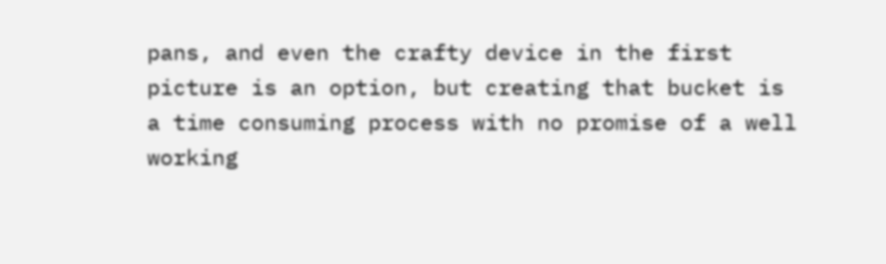pans, and even the crafty device in the first picture is an option, but creating that bucket is a time consuming process with no promise of a well working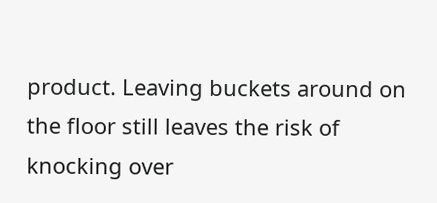product. Leaving buckets around on the floor still leaves the risk of knocking over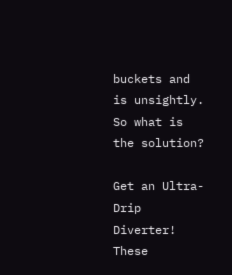buckets and is unsightly. So what is the solution?

Get an Ultra-Drip Diverter! These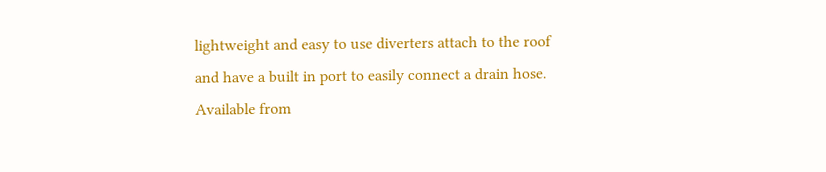lightweight and easy to use diverters attach to the roof and have a built in port to easily connect a drain hose. Available from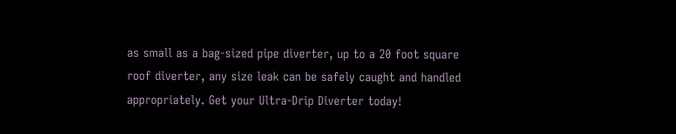as small as a bag-sized pipe diverter, up to a 20 foot square roof diverter, any size leak can be safely caught and handled appropriately. Get your Ultra-Drip Diverter today!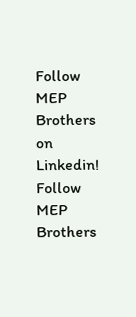Follow MEP Brothers on Linkedin! Follow MEP Brothers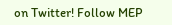on Twitter! Follow MEP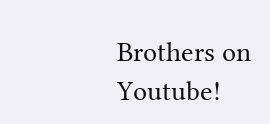Brothers on Youtube!